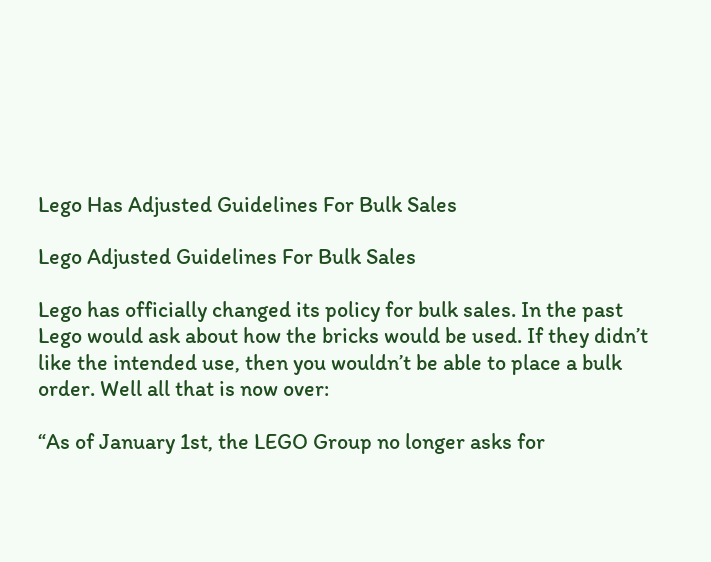Lego Has Adjusted Guidelines For Bulk Sales

Lego Adjusted Guidelines For Bulk Sales

Lego has officially changed its policy for bulk sales. In the past Lego would ask about how the bricks would be used. If they didn’t like the intended use, then you wouldn’t be able to place a bulk order. Well all that is now over:

“As of January 1st, the LEGO Group no longer asks for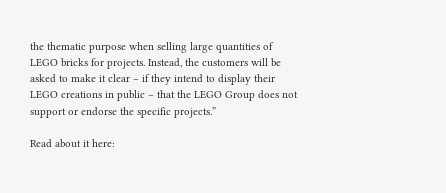the thematic purpose when selling large quantities of LEGO bricks for projects. Instead, the customers will be asked to make it clear – if they intend to display their LEGO creations in public – that the LEGO Group does not support or endorse the specific projects.”

Read about it here: